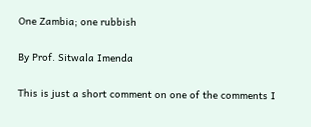One Zambia; one rubbish

By Prof. Sitwala Imenda

This is just a short comment on one of the comments I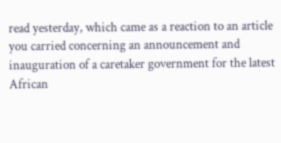read yesterday, which came as a reaction to an article you carried concerning an announcement and inauguration of a caretaker government for the latest African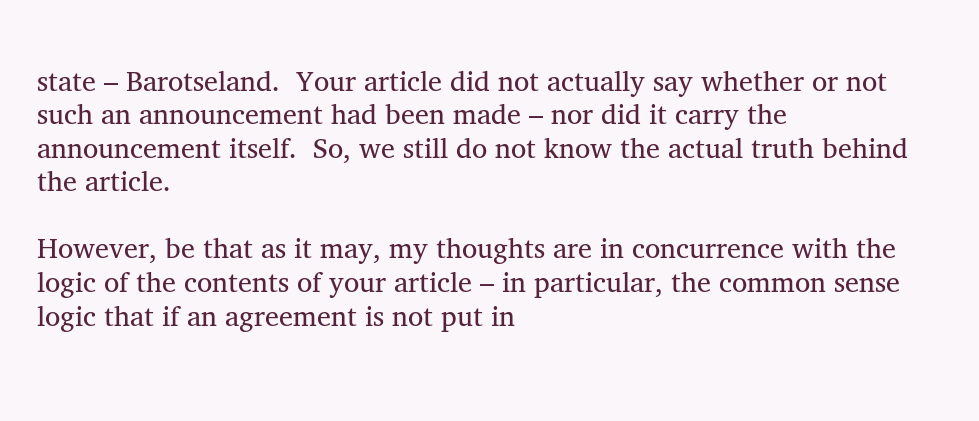state – Barotseland.  Your article did not actually say whether or not such an announcement had been made – nor did it carry the announcement itself.  So, we still do not know the actual truth behind the article.

However, be that as it may, my thoughts are in concurrence with the logic of the contents of your article – in particular, the common sense logic that if an agreement is not put in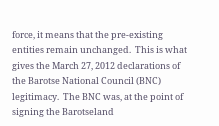force, it means that the pre-existing entities remain unchanged.  This is what gives the March 27, 2012 declarations of the Barotse National Council (BNC) legitimacy.  The BNC was, at the point of signing the Barotseland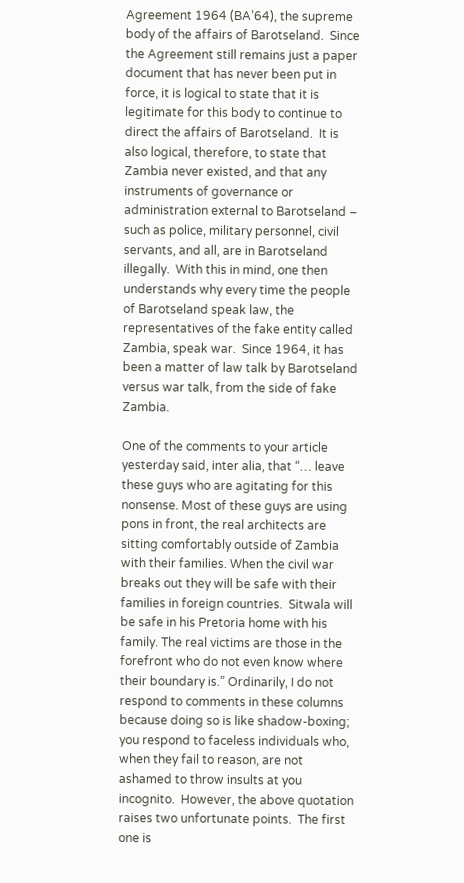Agreement 1964 (BA’64), the supreme body of the affairs of Barotseland.  Since the Agreement still remains just a paper document that has never been put in force, it is logical to state that it is legitimate for this body to continue to direct the affairs of Barotseland.  It is also logical, therefore, to state that Zambia never existed, and that any instruments of governance or administration external to Barotseland – such as police, military personnel, civil servants, and all, are in Barotseland illegally.  With this in mind, one then understands why every time the people of Barotseland speak law, the representatives of the fake entity called Zambia, speak war.  Since 1964, it has been a matter of law talk by Barotseland versus war talk, from the side of fake Zambia.

One of the comments to your article yesterday said, inter alia, that “… leave these guys who are agitating for this nonsense. Most of these guys are using pons in front, the real architects are sitting comfortably outside of Zambia with their families. When the civil war breaks out they will be safe with their families in foreign countries.  Sitwala will be safe in his Pretoria home with his family. The real victims are those in the forefront who do not even know where their boundary is.” Ordinarily, I do not respond to comments in these columns because doing so is like shadow-boxing; you respond to faceless individuals who, when they fail to reason, are not ashamed to throw insults at you incognito.  However, the above quotation raises two unfortunate points.  The first one is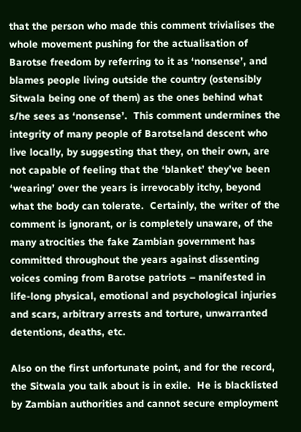that the person who made this comment trivialises the whole movement pushing for the actualisation of Barotse freedom by referring to it as ‘nonsense’, and blames people living outside the country (ostensibly Sitwala being one of them) as the ones behind what s/he sees as ‘nonsense’.  This comment undermines the integrity of many people of Barotseland descent who live locally, by suggesting that they, on their own, are not capable of feeling that the ‘blanket’ they’ve been ‘wearing’ over the years is irrevocably itchy, beyond what the body can tolerate.  Certainly, the writer of the comment is ignorant, or is completely unaware, of the many atrocities the fake Zambian government has committed throughout the years against dissenting voices coming from Barotse patriots – manifested in life-long physical, emotional and psychological injuries and scars, arbitrary arrests and torture, unwarranted detentions, deaths, etc.

Also on the first unfortunate point, and for the record, the Sitwala you talk about is in exile.  He is blacklisted by Zambian authorities and cannot secure employment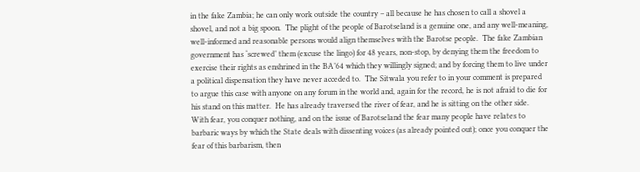in the fake Zambia; he can only work outside the country – all because he has chosen to call a shovel a shovel, and not a big spoon.  The plight of the people of Barotseland is a genuine one, and any well-meaning, well-informed and reasonable persons would align themselves with the Barotse people.  The fake Zambian government has ‘screwed’ them (excuse the lingo) for 48 years, non-stop, by denying them the freedom to exercise their rights as enshrined in the BA’64 which they willingly signed; and by forcing them to live under a political dispensation they have never acceded to.  The Sitwala you refer to in your comment is prepared to argue this case with anyone on any forum in the world and, again for the record, he is not afraid to die for his stand on this matter.  He has already traversed the river of fear, and he is sitting on the other side.  With fear, you conquer nothing, and on the issue of Barotseland the fear many people have relates to barbaric ways by which the State deals with dissenting voices (as already pointed out); once you conquer the fear of this barbarism, then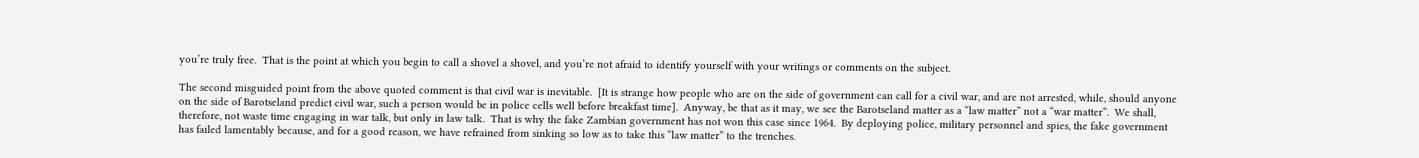you’re truly free.  That is the point at which you begin to call a shovel a shovel, and you’re not afraid to identify yourself with your writings or comments on the subject.

The second misguided point from the above quoted comment is that civil war is inevitable.  [It is strange how people who are on the side of government can call for a civil war, and are not arrested, while, should anyone on the side of Barotseland predict civil war, such a person would be in police cells well before breakfast time].  Anyway, be that as it may, we see the Barotseland matter as a “law matter” not a “war matter”.  We shall, therefore, not waste time engaging in war talk, but only in law talk.  That is why the fake Zambian government has not won this case since 1964.  By deploying police, military personnel and spies, the fake government has failed lamentably because, and for a good reason, we have refrained from sinking so low as to take this “law matter” to the trenches.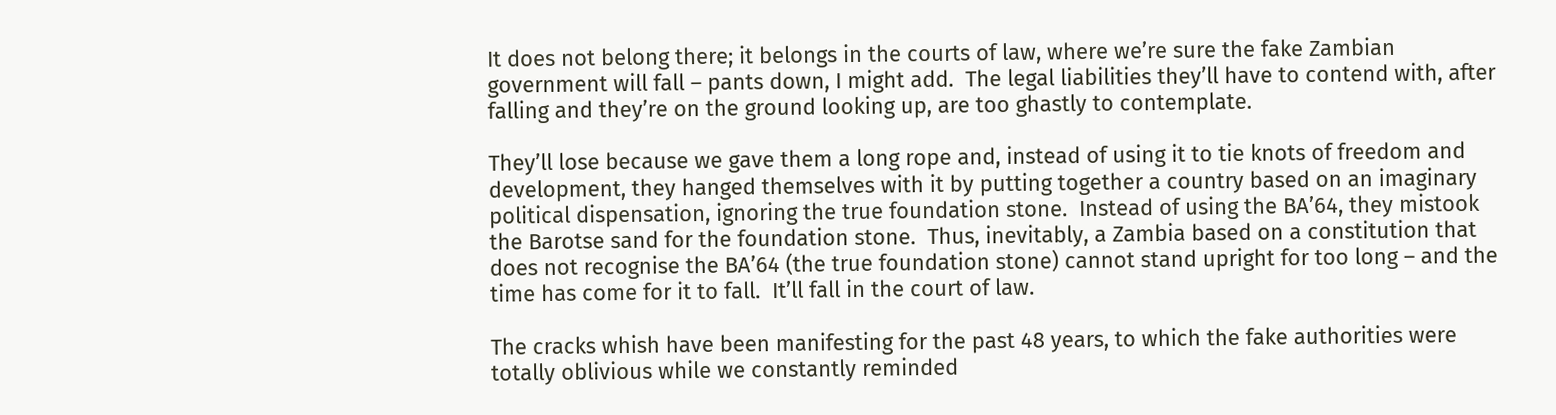It does not belong there; it belongs in the courts of law, where we’re sure the fake Zambian government will fall – pants down, I might add.  The legal liabilities they’ll have to contend with, after falling and they’re on the ground looking up, are too ghastly to contemplate.

They’ll lose because we gave them a long rope and, instead of using it to tie knots of freedom and development, they hanged themselves with it by putting together a country based on an imaginary political dispensation, ignoring the true foundation stone.  Instead of using the BA’64, they mistook the Barotse sand for the foundation stone.  Thus, inevitably, a Zambia based on a constitution that does not recognise the BA’64 (the true foundation stone) cannot stand upright for too long – and the time has come for it to fall.  It’ll fall in the court of law.

The cracks whish have been manifesting for the past 48 years, to which the fake authorities were totally oblivious while we constantly reminded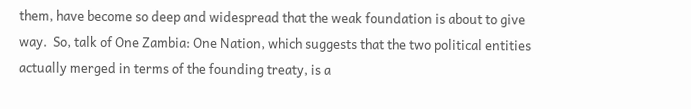them, have become so deep and widespread that the weak foundation is about to give way.  So, talk of One Zambia: One Nation, which suggests that the two political entities actually merged in terms of the founding treaty, is a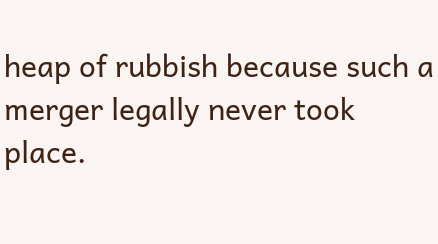heap of rubbish because such a merger legally never took place.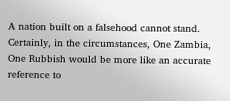A nation built on a falsehood cannot stand.  Certainly, in the circumstances, One Zambia, One Rubbish would be more like an accurate reference to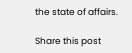the state of affairs.

Share this post